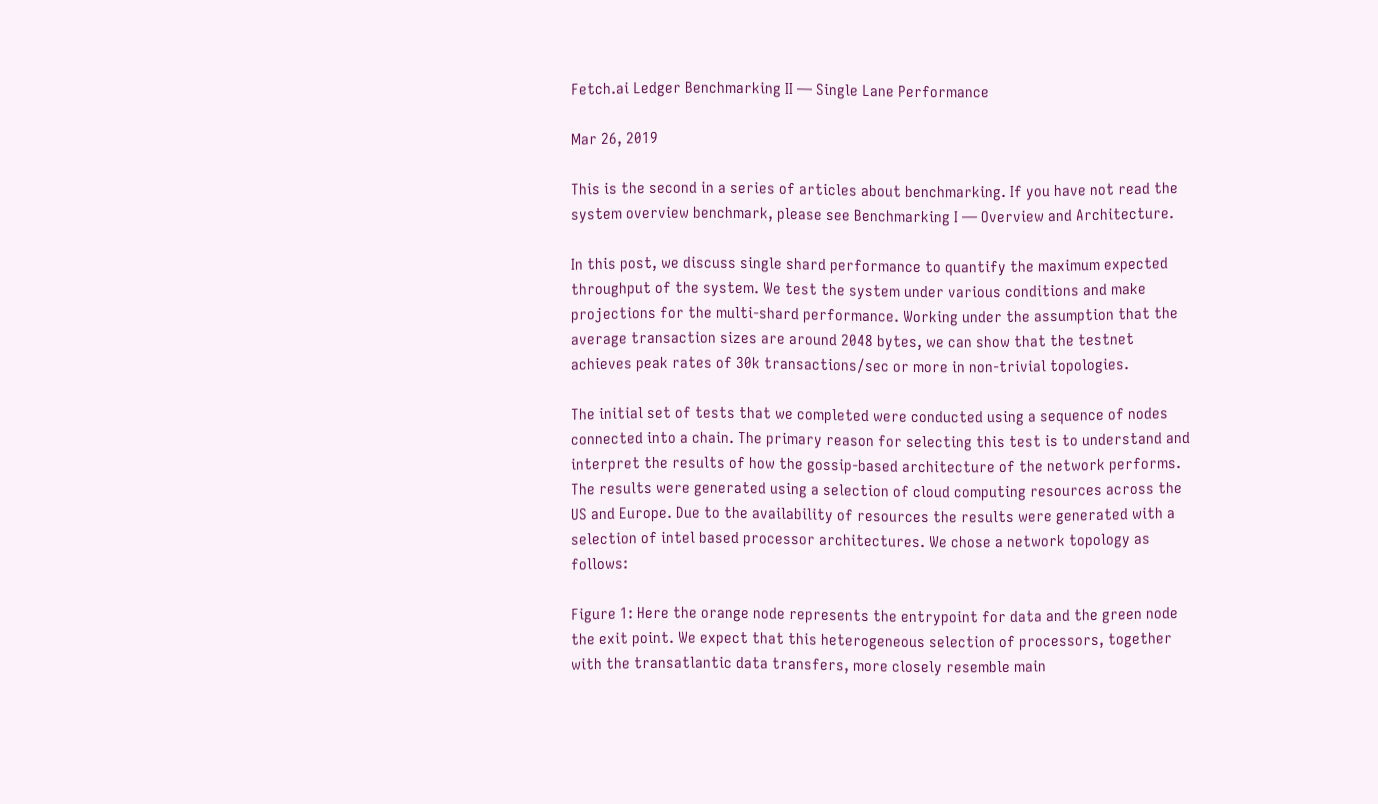Fetch.ai Ledger Benchmarking II — Single Lane Performance

Mar 26, 2019

This is the second in a series of articles about benchmarking. If you have not read the system overview benchmark, please see Benchmarking I — Overview and Architecture.

In this post, we discuss single shard performance to quantify the maximum expected throughput of the system. We test the system under various conditions and make projections for the multi-shard performance. Working under the assumption that the average transaction sizes are around 2048 bytes, we can show that the testnet achieves peak rates of 30k transactions/sec or more in non-trivial topologies.

The initial set of tests that we completed were conducted using a sequence of nodes connected into a chain. The primary reason for selecting this test is to understand and interpret the results of how the gossip-based architecture of the network performs. The results were generated using a selection of cloud computing resources across the US and Europe. Due to the availability of resources the results were generated with a selection of intel based processor architectures. We chose a network topology as follows:

Figure 1: Here the orange node represents the entrypoint for data and the green node the exit point. We expect that this heterogeneous selection of processors, together with the transatlantic data transfers, more closely resemble main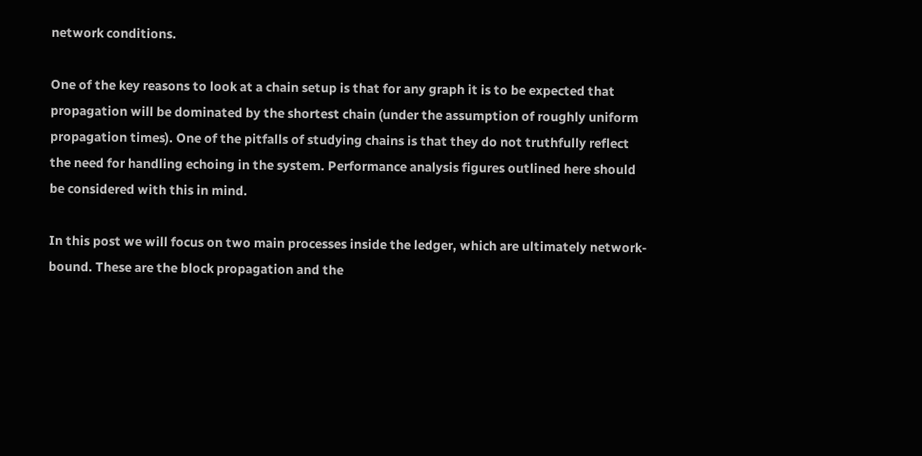network conditions.

One of the key reasons to look at a chain setup is that for any graph it is to be expected that propagation will be dominated by the shortest chain (under the assumption of roughly uniform propagation times). One of the pitfalls of studying chains is that they do not truthfully reflect the need for handling echoing in the system. Performance analysis figures outlined here should be considered with this in mind.

In this post we will focus on two main processes inside the ledger, which are ultimately network-bound. These are the block propagation and the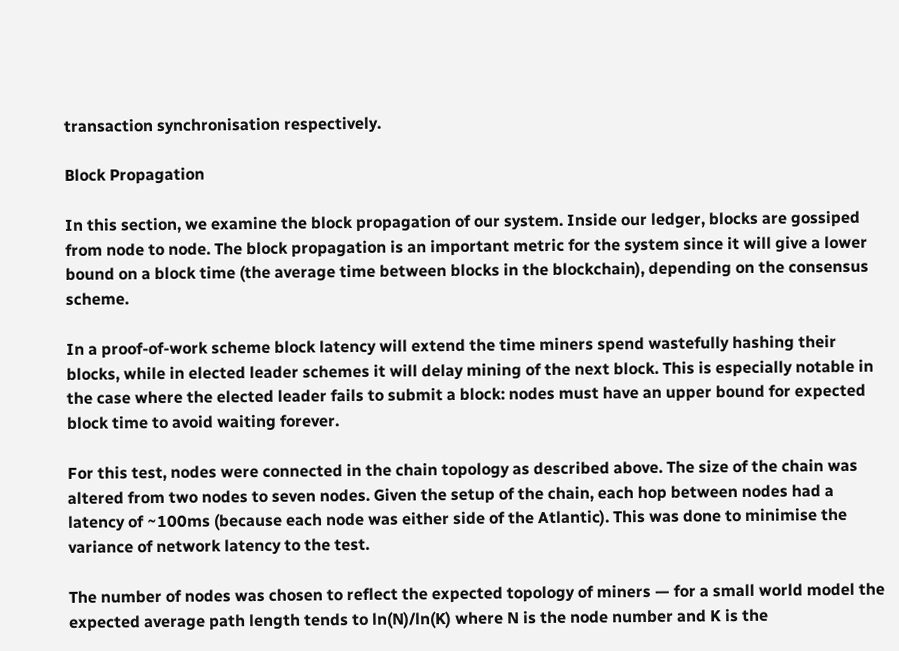transaction synchronisation respectively.

Block Propagation

In this section, we examine the block propagation of our system. Inside our ledger, blocks are gossiped from node to node. The block propagation is an important metric for the system since it will give a lower bound on a block time (the average time between blocks in the blockchain), depending on the consensus scheme.

In a proof-of-work scheme block latency will extend the time miners spend wastefully hashing their blocks, while in elected leader schemes it will delay mining of the next block. This is especially notable in the case where the elected leader fails to submit a block: nodes must have an upper bound for expected block time to avoid waiting forever.

For this test, nodes were connected in the chain topology as described above. The size of the chain was altered from two nodes to seven nodes. Given the setup of the chain, each hop between nodes had a latency of ~100ms (because each node was either side of the Atlantic). This was done to minimise the variance of network latency to the test.

The number of nodes was chosen to reflect the expected topology of miners — for a small world model the expected average path length tends to ln(N)/ln(K) where N is the node number and K is the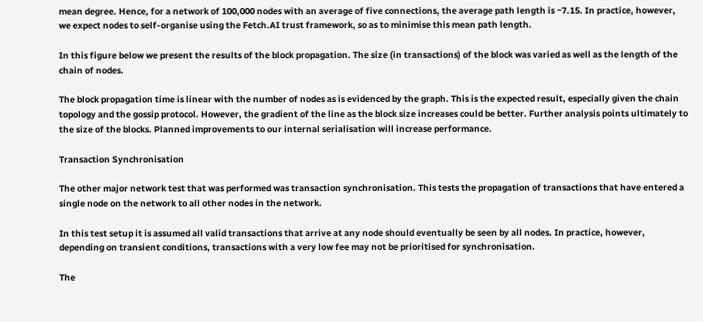mean degree. Hence, for a network of 100,000 nodes with an average of five connections, the average path length is ~7.15. In practice, however, we expect nodes to self-organise using the Fetch.AI trust framework, so as to minimise this mean path length.

In this figure below we present the results of the block propagation. The size (in transactions) of the block was varied as well as the length of the chain of nodes.

The block propagation time is linear with the number of nodes as is evidenced by the graph. This is the expected result, especially given the chain topology and the gossip protocol. However, the gradient of the line as the block size increases could be better. Further analysis points ultimately to the size of the blocks. Planned improvements to our internal serialisation will increase performance.

Transaction Synchronisation

The other major network test that was performed was transaction synchronisation. This tests the propagation of transactions that have entered a single node on the network to all other nodes in the network.

In this test setup it is assumed all valid transactions that arrive at any node should eventually be seen by all nodes. In practice, however, depending on transient conditions, transactions with a very low fee may not be prioritised for synchronisation.

The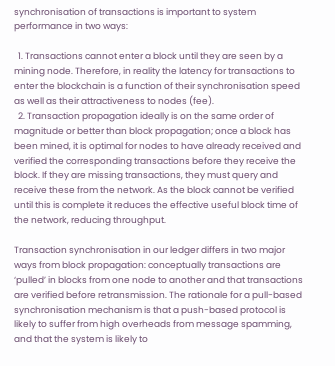synchronisation of transactions is important to system performance in two ways:

  1. Transactions cannot enter a block until they are seen by a mining node. Therefore, in reality the latency for transactions to enter the blockchain is a function of their synchronisation speed as well as their attractiveness to nodes (fee).
  2. Transaction propagation ideally is on the same order of magnitude or better than block propagation; once a block has been mined, it is optimal for nodes to have already received and verified the corresponding transactions before they receive the block. If they are missing transactions, they must query and receive these from the network. As the block cannot be verified until this is complete it reduces the effective useful block time of the network, reducing throughput.

Transaction synchronisation in our ledger differs in two major ways from block propagation: conceptually transactions are ‘pulled’ in blocks from one node to another and that transactions are verified before retransmission. The rationale for a pull-based synchronisation mechanism is that a push-based protocol is likely to suffer from high overheads from message spamming, and that the system is likely to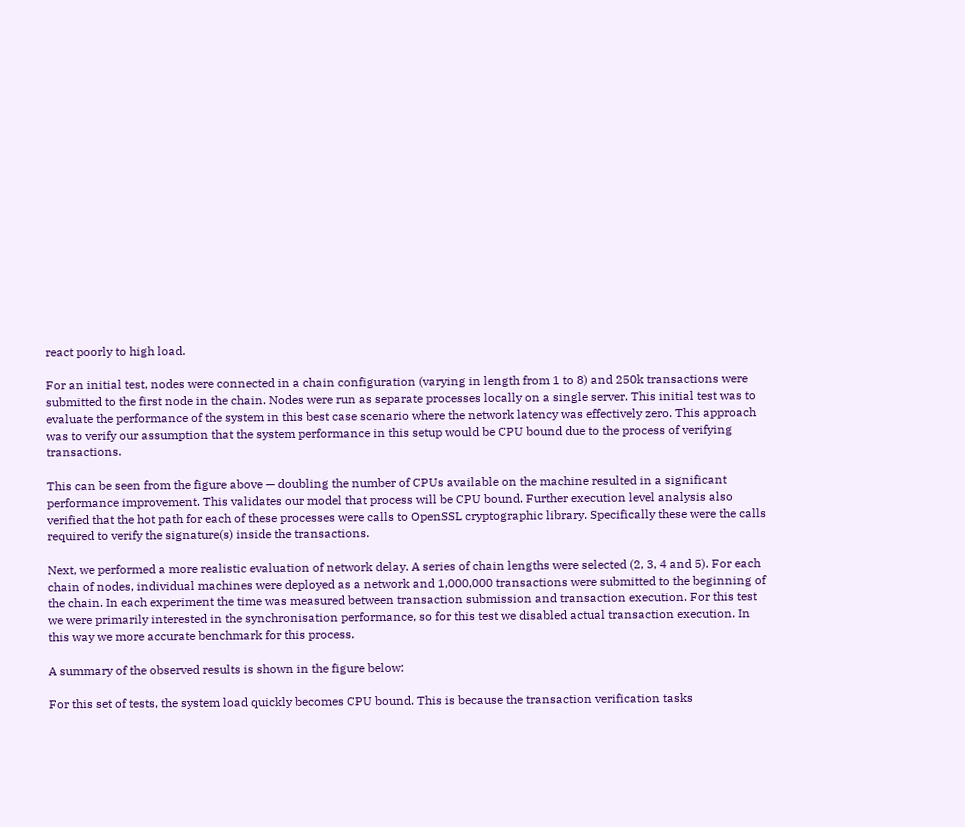react poorly to high load.

For an initial test, nodes were connected in a chain configuration (varying in length from 1 to 8) and 250k transactions were submitted to the first node in the chain. Nodes were run as separate processes locally on a single server. This initial test was to evaluate the performance of the system in this best case scenario where the network latency was effectively zero. This approach was to verify our assumption that the system performance in this setup would be CPU bound due to the process of verifying transactions.

This can be seen from the figure above — doubling the number of CPUs available on the machine resulted in a significant performance improvement. This validates our model that process will be CPU bound. Further execution level analysis also verified that the hot path for each of these processes were calls to OpenSSL cryptographic library. Specifically these were the calls required to verify the signature(s) inside the transactions.

Next, we performed a more realistic evaluation of network delay. A series of chain lengths were selected (2, 3, 4 and 5). For each chain of nodes, individual machines were deployed as a network and 1,000,000 transactions were submitted to the beginning of the chain. In each experiment the time was measured between transaction submission and transaction execution. For this test we were primarily interested in the synchronisation performance, so for this test we disabled actual transaction execution. In this way we more accurate benchmark for this process.

A summary of the observed results is shown in the figure below:

For this set of tests, the system load quickly becomes CPU bound. This is because the transaction verification tasks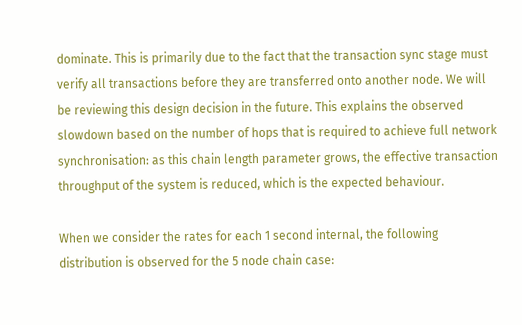dominate. This is primarily due to the fact that the transaction sync stage must verify all transactions before they are transferred onto another node. We will be reviewing this design decision in the future. This explains the observed slowdown based on the number of hops that is required to achieve full network synchronisation: as this chain length parameter grows, the effective transaction throughput of the system is reduced, which is the expected behaviour.

When we consider the rates for each 1 second internal, the following distribution is observed for the 5 node chain case: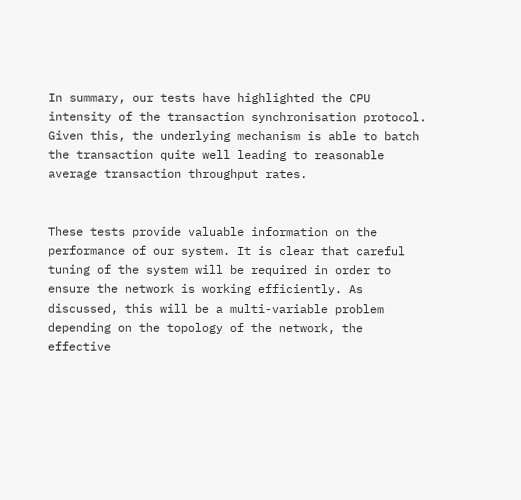In summary, our tests have highlighted the CPU intensity of the transaction synchronisation protocol. Given this, the underlying mechanism is able to batch the transaction quite well leading to reasonable average transaction throughput rates.


These tests provide valuable information on the performance of our system. It is clear that careful tuning of the system will be required in order to ensure the network is working efficiently. As discussed, this will be a multi-variable problem depending on the topology of the network, the effective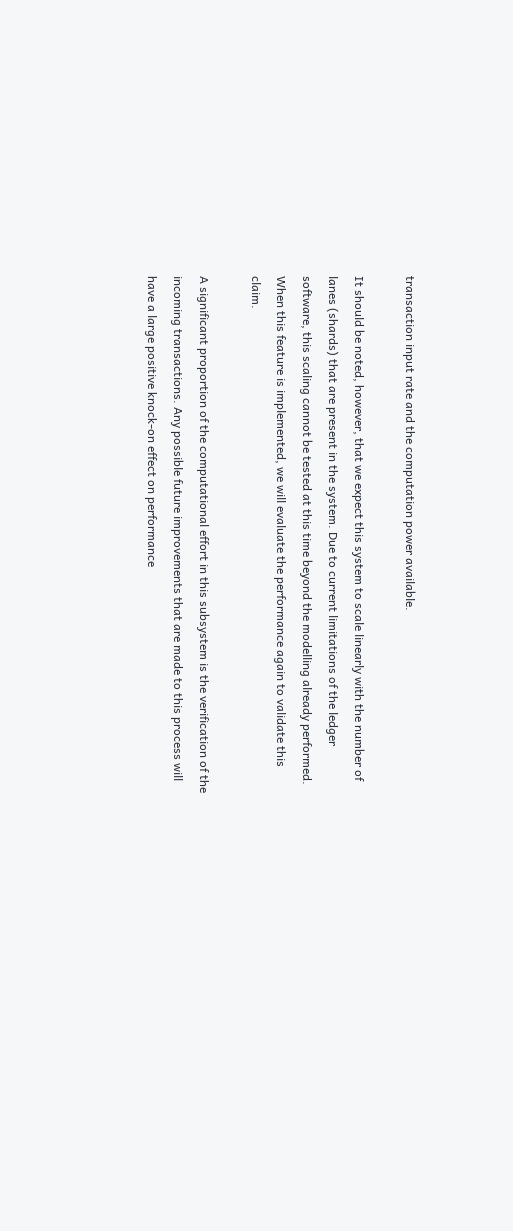transaction input rate and the computation power available.

It should be noted, however, that we expect this system to scale linearly with the number of lanes (shards) that are present in the system. Due to current limitations of the ledger software, this scaling cannot be tested at this time beyond the modelling already performed. When this feature is implemented, we will evaluate the performance again to validate this claim.

A significant proportion of the computational effort in this subsystem is the verification of the incoming transactions. Any possible future improvements that are made to this process will have a large positive knock-on effect on performance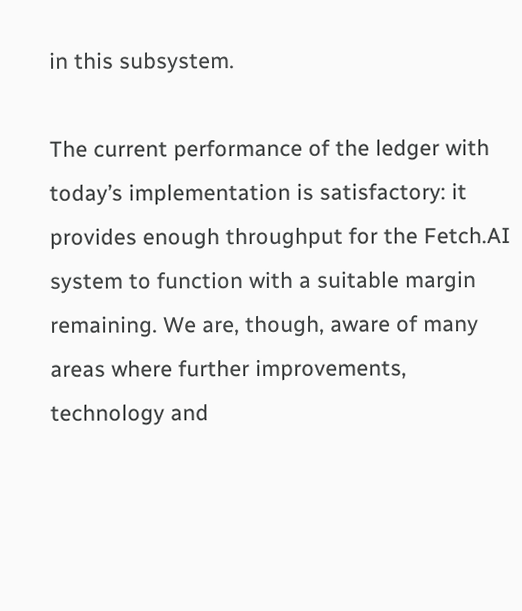in this subsystem.

The current performance of the ledger with today’s implementation is satisfactory: it provides enough throughput for the Fetch.AI system to function with a suitable margin remaining. We are, though, aware of many areas where further improvements, technology and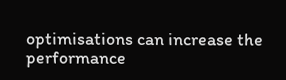optimisations can increase the performance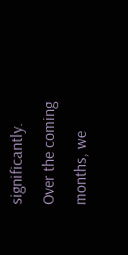significantly. Over the coming months, we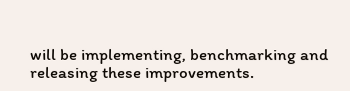will be implementing, benchmarking and releasing these improvements.